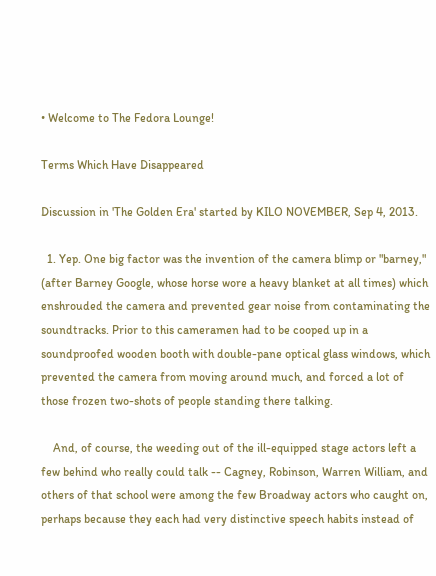• Welcome to The Fedora Lounge!

Terms Which Have Disappeared

Discussion in 'The Golden Era' started by KILO NOVEMBER, Sep 4, 2013.

  1. Yep. One big factor was the invention of the camera blimp or "barney," (after Barney Google, whose horse wore a heavy blanket at all times) which enshrouded the camera and prevented gear noise from contaminating the soundtracks. Prior to this cameramen had to be cooped up in a soundproofed wooden booth with double-pane optical glass windows, which prevented the camera from moving around much, and forced a lot of those frozen two-shots of people standing there talking.

    And, of course, the weeding out of the ill-equipped stage actors left a few behind who really could talk -- Cagney, Robinson, Warren William, and others of that school were among the few Broadway actors who caught on, perhaps because they each had very distinctive speech habits instead of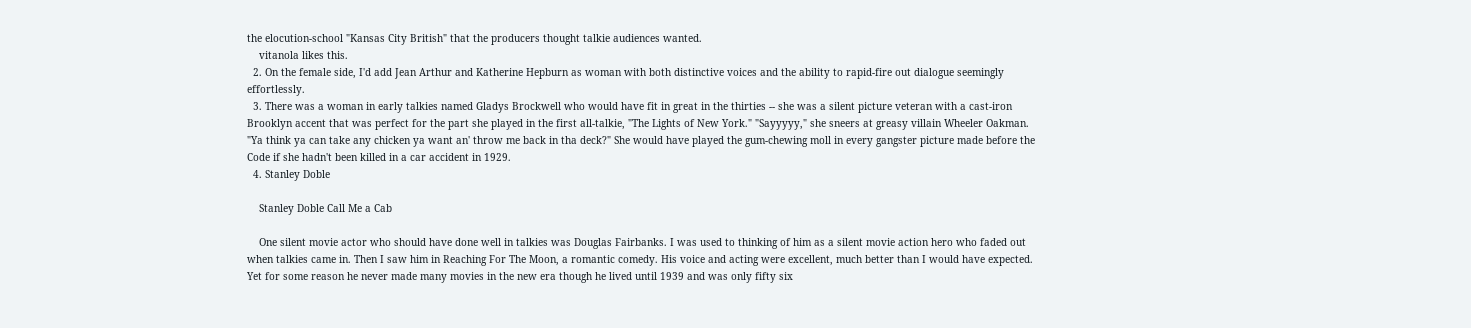the elocution-school "Kansas City British" that the producers thought talkie audiences wanted.
    vitanola likes this.
  2. On the female side, I'd add Jean Arthur and Katherine Hepburn as woman with both distinctive voices and the ability to rapid-fire out dialogue seemingly effortlessly.
  3. There was a woman in early talkies named Gladys Brockwell who would have fit in great in the thirties -- she was a silent picture veteran with a cast-iron Brooklyn accent that was perfect for the part she played in the first all-talkie, "The Lights of New York." "Sayyyyy," she sneers at greasy villain Wheeler Oakman. "Ya think ya can take any chicken ya want an' throw me back in tha deck?" She would have played the gum-chewing moll in every gangster picture made before the Code if she hadn't been killed in a car accident in 1929.
  4. Stanley Doble

    Stanley Doble Call Me a Cab

    One silent movie actor who should have done well in talkies was Douglas Fairbanks. I was used to thinking of him as a silent movie action hero who faded out when talkies came in. Then I saw him in Reaching For The Moon, a romantic comedy. His voice and acting were excellent, much better than I would have expected. Yet for some reason he never made many movies in the new era though he lived until 1939 and was only fifty six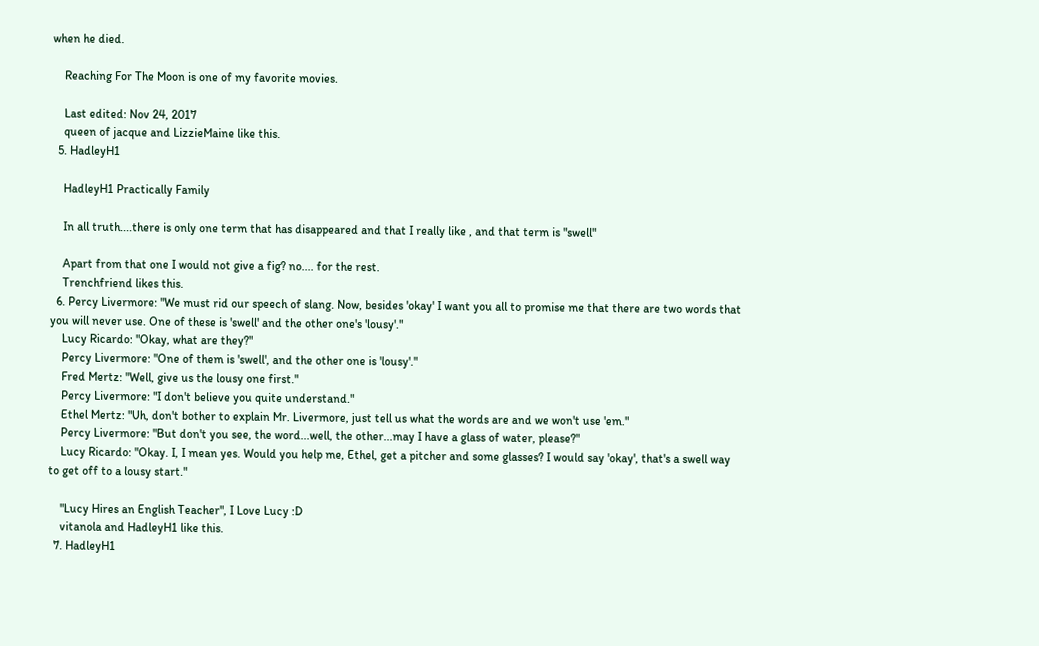when he died.

    Reaching For The Moon is one of my favorite movies.

    Last edited: Nov 24, 2017
    queen of jacque and LizzieMaine like this.
  5. HadleyH1

    HadleyH1 Practically Family

    In all truth....there is only one term that has disappeared and that I really like , and that term is "swell"

    Apart from that one I would not give a fig? no.... for the rest.
    Trenchfriend likes this.
  6. Percy Livermore: "We must rid our speech of slang. Now, besides 'okay' I want you all to promise me that there are two words that you will never use. One of these is 'swell' and the other one's 'lousy'."
    Lucy Ricardo: "Okay, what are they?"
    Percy Livermore: "One of them is 'swell', and the other one is 'lousy'."
    Fred Mertz: "Well, give us the lousy one first."
    Percy Livermore: "I don't believe you quite understand."
    Ethel Mertz: "Uh, don't bother to explain Mr. Livermore, just tell us what the words are and we won't use 'em."
    Percy Livermore: "But don't you see, the word...well, the other...may I have a glass of water, please?"
    Lucy Ricardo: "Okay. I, I mean yes. Would you help me, Ethel, get a pitcher and some glasses? I would say 'okay', that's a swell way to get off to a lousy start."

    "Lucy Hires an English Teacher", I Love Lucy :D
    vitanola and HadleyH1 like this.
  7. HadleyH1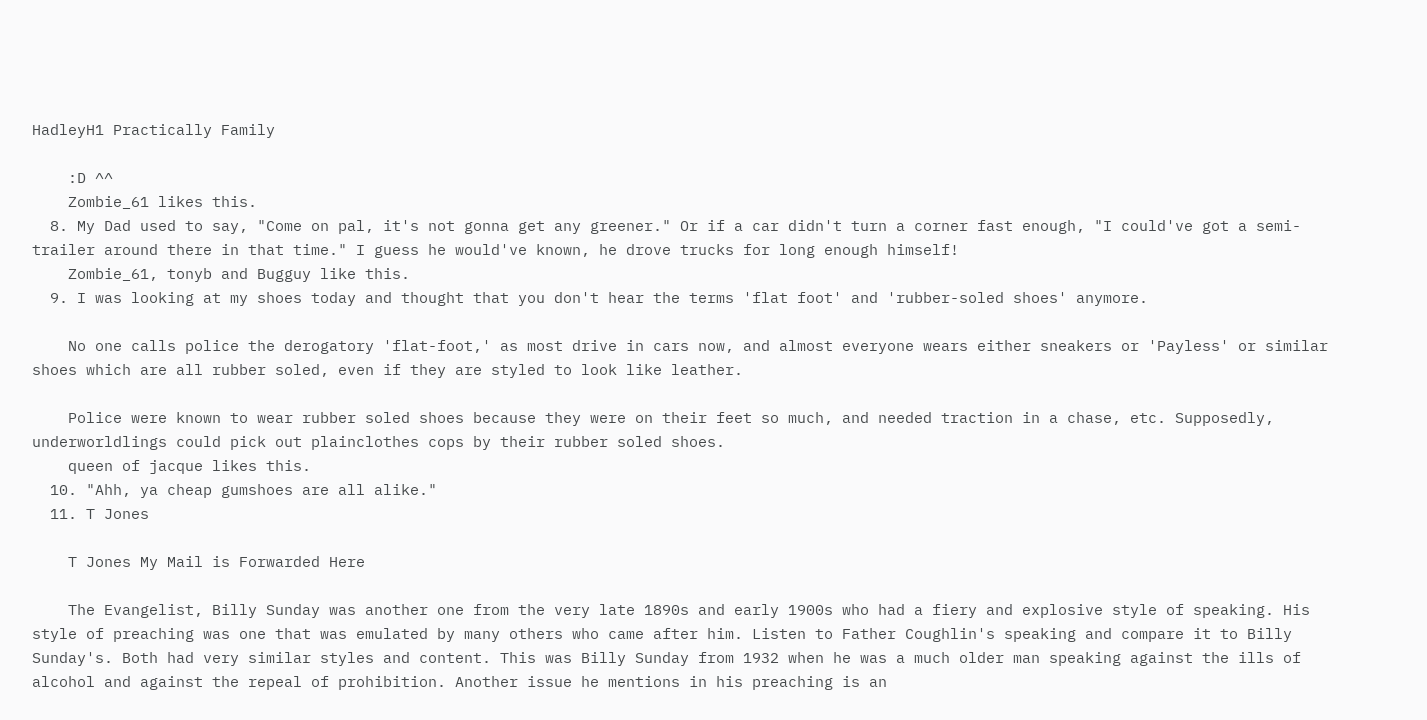HadleyH1 Practically Family

    :D ^^
    Zombie_61 likes this.
  8. My Dad used to say, "Come on pal, it's not gonna get any greener." Or if a car didn't turn a corner fast enough, "I could've got a semi-trailer around there in that time." I guess he would've known, he drove trucks for long enough himself!
    Zombie_61, tonyb and Bugguy like this.
  9. I was looking at my shoes today and thought that you don't hear the terms 'flat foot' and 'rubber-soled shoes' anymore.

    No one calls police the derogatory 'flat-foot,' as most drive in cars now, and almost everyone wears either sneakers or 'Payless' or similar shoes which are all rubber soled, even if they are styled to look like leather.

    Police were known to wear rubber soled shoes because they were on their feet so much, and needed traction in a chase, etc. Supposedly, underworldlings could pick out plainclothes cops by their rubber soled shoes.
    queen of jacque likes this.
  10. "Ahh, ya cheap gumshoes are all alike."
  11. T Jones

    T Jones My Mail is Forwarded Here

    The Evangelist, Billy Sunday was another one from the very late 1890s and early 1900s who had a fiery and explosive style of speaking. His style of preaching was one that was emulated by many others who came after him. Listen to Father Coughlin's speaking and compare it to Billy Sunday's. Both had very similar styles and content. This was Billy Sunday from 1932 when he was a much older man speaking against the ills of alcohol and against the repeal of prohibition. Another issue he mentions in his preaching is an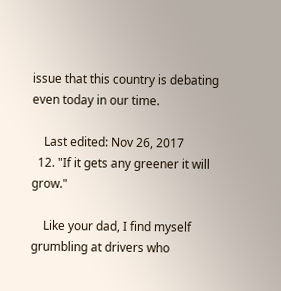issue that this country is debating even today in our time.

    Last edited: Nov 26, 2017
  12. "If it gets any greener it will grow."

    Like your dad, I find myself grumbling at drivers who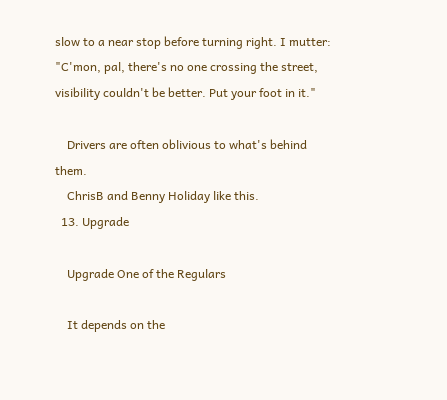slow to a near stop before turning right. I mutter: "C'mon, pal, there's no one crossing the street, visibility couldn't be better. Put your foot in it."

    Drivers are often oblivious to what's behind them.
    ChrisB and Benny Holiday like this.
  13. Upgrade

    Upgrade One of the Regulars

    It depends on the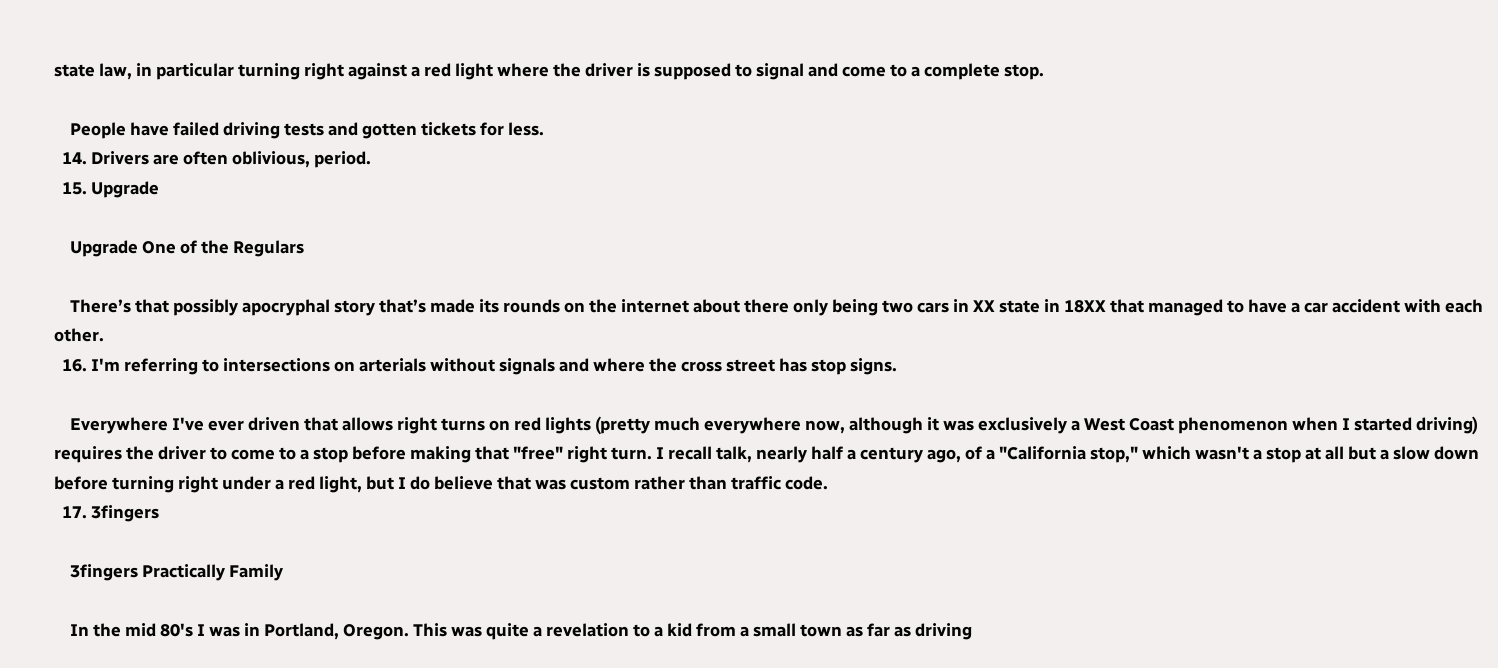state law, in particular turning right against a red light where the driver is supposed to signal and come to a complete stop.

    People have failed driving tests and gotten tickets for less.
  14. Drivers are often oblivious, period.
  15. Upgrade

    Upgrade One of the Regulars

    There’s that possibly apocryphal story that’s made its rounds on the internet about there only being two cars in XX state in 18XX that managed to have a car accident with each other.
  16. I'm referring to intersections on arterials without signals and where the cross street has stop signs.

    Everywhere I've ever driven that allows right turns on red lights (pretty much everywhere now, although it was exclusively a West Coast phenomenon when I started driving) requires the driver to come to a stop before making that "free" right turn. I recall talk, nearly half a century ago, of a "California stop," which wasn't a stop at all but a slow down before turning right under a red light, but I do believe that was custom rather than traffic code.
  17. 3fingers

    3fingers Practically Family

    In the mid 80's I was in Portland, Oregon. This was quite a revelation to a kid from a small town as far as driving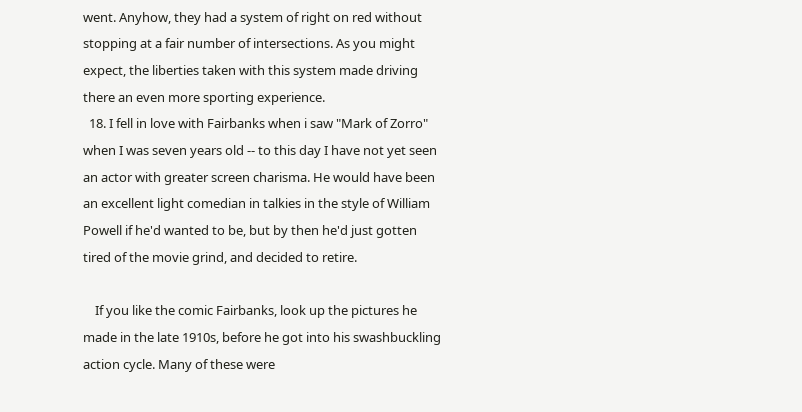went. Anyhow, they had a system of right on red without stopping at a fair number of intersections. As you might expect, the liberties taken with this system made driving there an even more sporting experience.
  18. I fell in love with Fairbanks when i saw "Mark of Zorro" when I was seven years old -- to this day I have not yet seen an actor with greater screen charisma. He would have been an excellent light comedian in talkies in the style of William Powell if he'd wanted to be, but by then he'd just gotten tired of the movie grind, and decided to retire.

    If you like the comic Fairbanks, look up the pictures he made in the late 1910s, before he got into his swashbuckling action cycle. Many of these were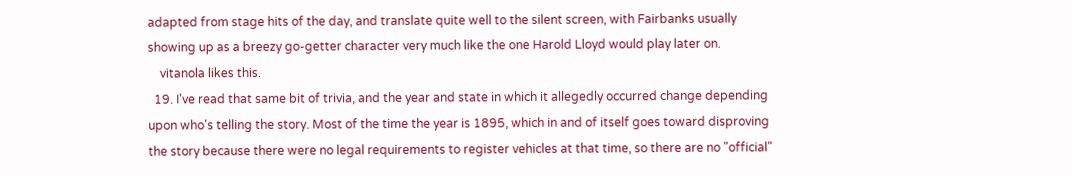adapted from stage hits of the day, and translate quite well to the silent screen, with Fairbanks usually showing up as a breezy go-getter character very much like the one Harold Lloyd would play later on.
    vitanola likes this.
  19. I've read that same bit of trivia, and the year and state in which it allegedly occurred change depending upon who's telling the story. Most of the time the year is 1895, which in and of itself goes toward disproving the story because there were no legal requirements to register vehicles at that time, so there are no "official"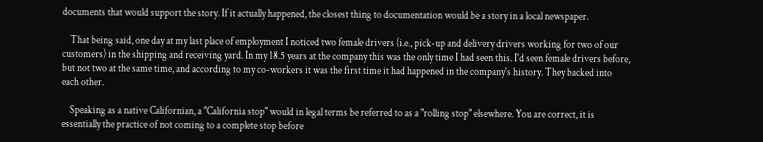documents that would support the story. If it actually happened, the closest thing to documentation would be a story in a local newspaper.

    That being said, one day at my last place of employment I noticed two female drivers (i.e., pick-up and delivery drivers working for two of our customers) in the shipping and receiving yard. In my 18.5 years at the company this was the only time I had seen this. I'd seen female drivers before, but not two at the same time, and according to my co-workers it was the first time it had happened in the company's history. They backed into each other.

    Speaking as a native Californian, a "California stop" would in legal terms be referred to as a "rolling stop" elsewhere. You are correct, it is essentially the practice of not coming to a complete stop before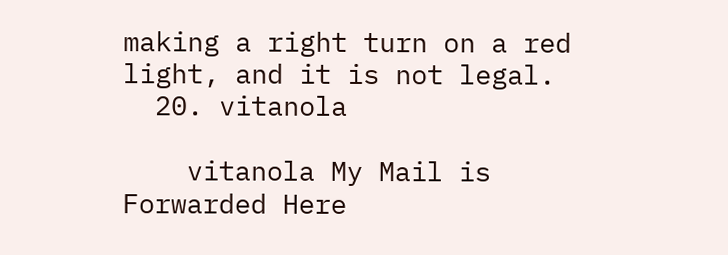making a right turn on a red light, and it is not legal.
  20. vitanola

    vitanola My Mail is Forwarded Here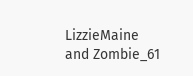LizzieMaine and Zombie_61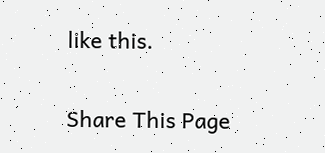like this.

Share This Page